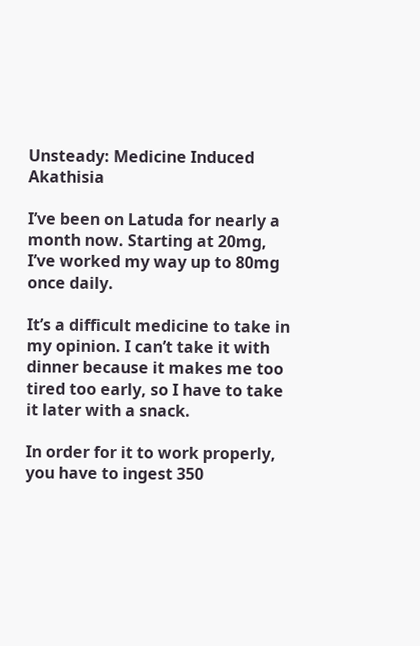Unsteady: Medicine Induced Akathisia

I’ve been on Latuda for nearly a month now. Starting at 20mg, I’ve worked my way up to 80mg once daily.

It’s a difficult medicine to take in my opinion. I can’t take it with dinner because it makes me too tired too early, so I have to take it later with a snack.

In order for it to work properly, you have to ingest 350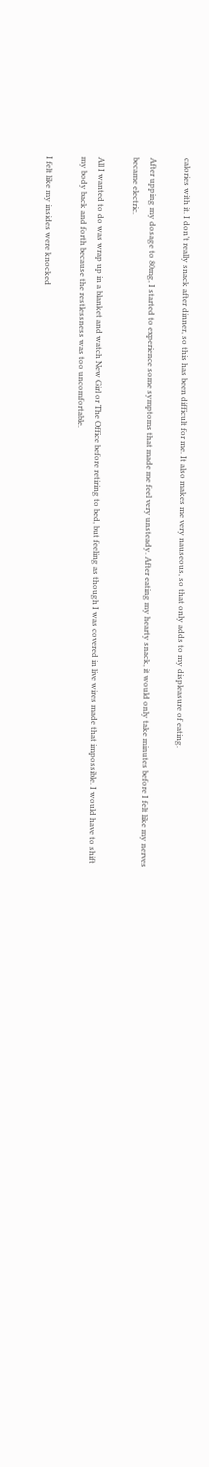calories with it. I don’t really snack after dinner, so this has been difficult for me. It also makes me very nauseous, so that only adds to my displeasure of eating.

After upping my dosage to 80mg, I started to experience some symptoms that made me feel very unsteady. After eating my hearty snack, it would only take minutes before I felt like my nerves became electric.

All I wanted to do was wrap up in a blanket and watch New Girl or The Office before retiring to bed, but feeling as though I was covered in live wires made that impossible. I would have to shift my body back and forth because the restlessness was too uncomfortable.

I felt like my insides were knocked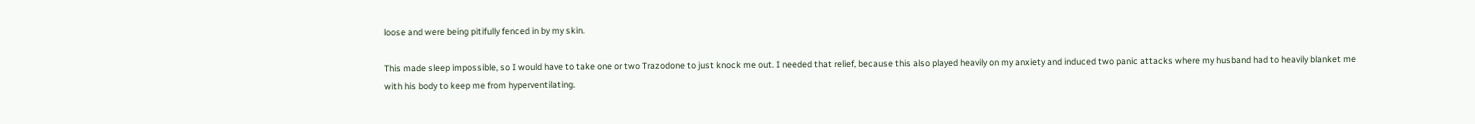loose and were being pitifully fenced in by my skin.

This made sleep impossible, so I would have to take one or two Trazodone to just knock me out. I needed that relief, because this also played heavily on my anxiety and induced two panic attacks where my husband had to heavily blanket me with his body to keep me from hyperventilating.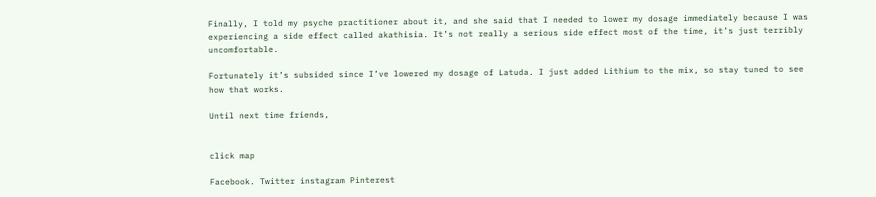Finally, I told my psyche practitioner about it, and she said that I needed to lower my dosage immediately because I was experiencing a side effect called akathisia. It’s not really a serious side effect most of the time, it’s just terribly uncomfortable.

Fortunately it’s subsided since I’ve lowered my dosage of Latuda. I just added Lithium to the mix, so stay tuned to see how that works.

Until next time friends,


click map

Facebook. Twitter instagram Pinterest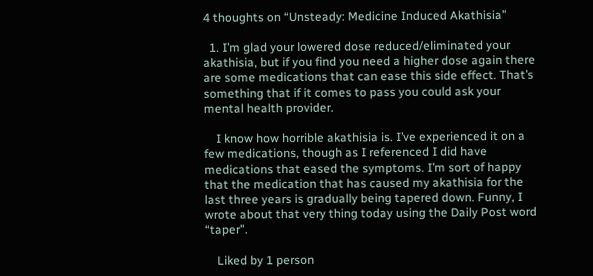4 thoughts on “Unsteady: Medicine Induced Akathisia”

  1. I’m glad your lowered dose reduced/eliminated your akathisia, but if you find you need a higher dose again there are some medications that can ease this side effect. That’s something that if it comes to pass you could ask your mental health provider.

    I know how horrible akathisia is. I’ve experienced it on a few medications, though as I referenced I did have medications that eased the symptoms. I’m sort of happy that the medication that has caused my akathisia for the last three years is gradually being tapered down. Funny, I wrote about that very thing today using the Daily Post word “taper”.

    Liked by 1 person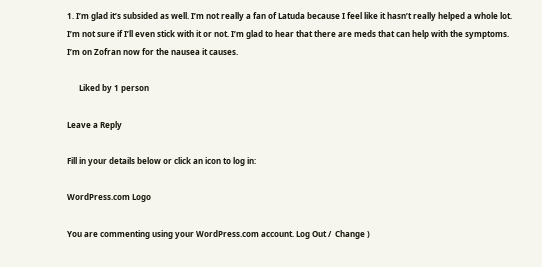1. I’m glad it’s subsided as well. I’m not really a fan of Latuda because I feel like it hasn’t really helped a whole lot. I’m not sure if I’ll even stick with it or not. I’m glad to hear that there are meds that can help with the symptoms. I’m on Zofran now for the nausea it causes.

      Liked by 1 person

Leave a Reply

Fill in your details below or click an icon to log in:

WordPress.com Logo

You are commenting using your WordPress.com account. Log Out /  Change )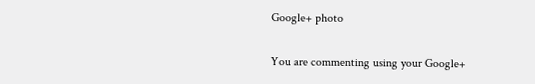Google+ photo

You are commenting using your Google+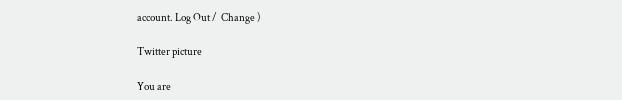account. Log Out /  Change )

Twitter picture

You are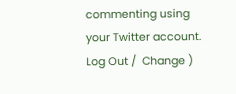commenting using your Twitter account. Log Out /  Change )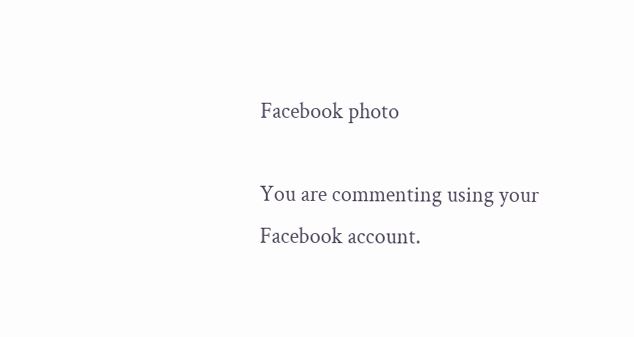Facebook photo

You are commenting using your Facebook account.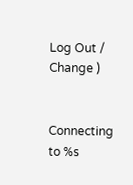Log Out /  Change )


Connecting to %s